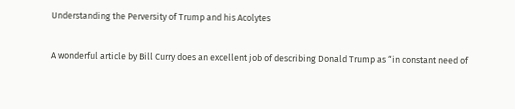Understanding the Perversity of Trump and his Acolytes

A wonderful article by Bill Curry does an excellent job of describing Donald Trump as “in constant need of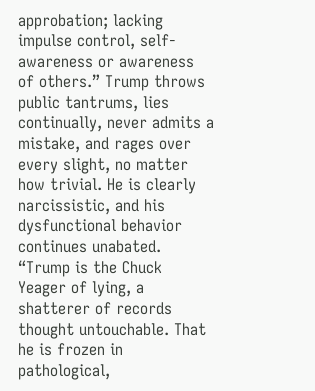approbation; lacking impulse control, self-awareness or awareness of others.” Trump throws public tantrums, lies continually, never admits a mistake, and rages over every slight, no matter how trivial. He is clearly narcissistic, and his dysfunctional behavior continues unabated. “Trump is the Chuck Yeager of lying, a shatterer of records thought untouchable. That he is frozen in pathological,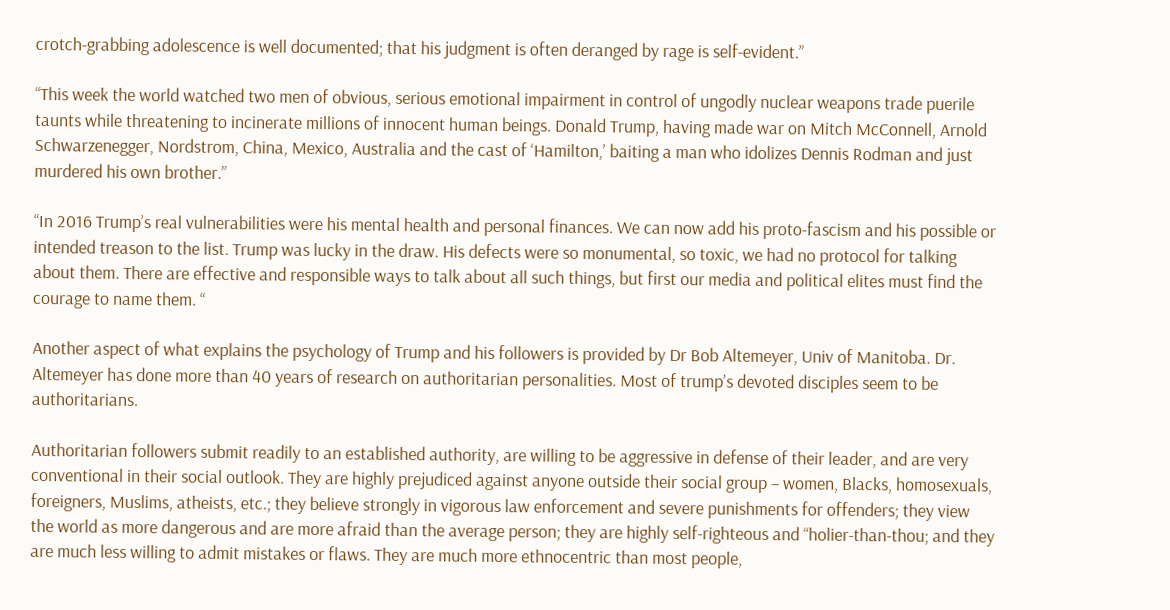crotch-grabbing adolescence is well documented; that his judgment is often deranged by rage is self-evident.”

“This week the world watched two men of obvious, serious emotional impairment in control of ungodly nuclear weapons trade puerile taunts while threatening to incinerate millions of innocent human beings. Donald Trump, having made war on Mitch McConnell, Arnold Schwarzenegger, Nordstrom, China, Mexico, Australia and the cast of ‘Hamilton,’ baiting a man who idolizes Dennis Rodman and just murdered his own brother.”

“In 2016 Trump’s real vulnerabilities were his mental health and personal finances. We can now add his proto-fascism and his possible or intended treason to the list. Trump was lucky in the draw. His defects were so monumental, so toxic, we had no protocol for talking about them. There are effective and responsible ways to talk about all such things, but first our media and political elites must find the courage to name them. “

Another aspect of what explains the psychology of Trump and his followers is provided by Dr Bob Altemeyer, Univ of Manitoba. Dr. Altemeyer has done more than 40 years of research on authoritarian personalities. Most of trump’s devoted disciples seem to be authoritarians.

Authoritarian followers submit readily to an established authority, are willing to be aggressive in defense of their leader, and are very conventional in their social outlook. They are highly prejudiced against anyone outside their social group – women, Blacks, homosexuals, foreigners, Muslims, atheists, etc.; they believe strongly in vigorous law enforcement and severe punishments for offenders; they view the world as more dangerous and are more afraid than the average person; they are highly self-righteous and “holier-than-thou; and they are much less willing to admit mistakes or flaws. They are much more ethnocentric than most people,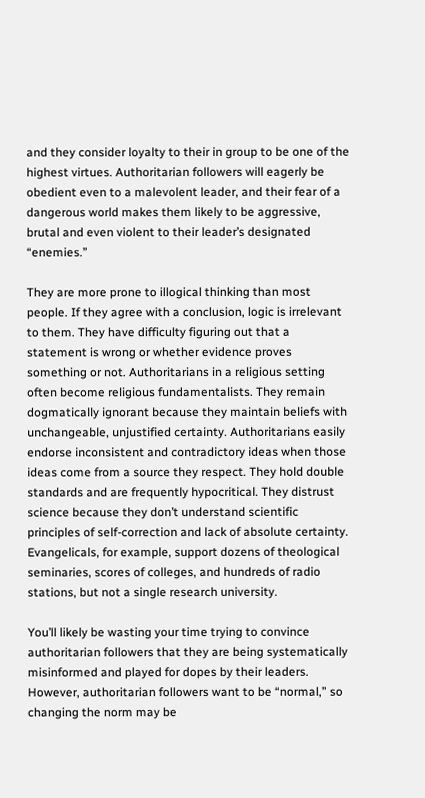and they consider loyalty to their in group to be one of the highest virtues. Authoritarian followers will eagerly be obedient even to a malevolent leader, and their fear of a dangerous world makes them likely to be aggressive, brutal and even violent to their leader’s designated “enemies.”

They are more prone to illogical thinking than most people. If they agree with a conclusion, logic is irrelevant to them. They have difficulty figuring out that a statement is wrong or whether evidence proves something or not. Authoritarians in a religious setting often become religious fundamentalists. They remain dogmatically ignorant because they maintain beliefs with unchangeable, unjustified certainty. Authoritarians easily endorse inconsistent and contradictory ideas when those ideas come from a source they respect. They hold double standards and are frequently hypocritical. They distrust science because they don’t understand scientific principles of self-correction and lack of absolute certainty. Evangelicals, for example, support dozens of theological seminaries, scores of colleges, and hundreds of radio stations, but not a single research university.

You’ll likely be wasting your time trying to convince authoritarian followers that they are being systematically misinformed and played for dopes by their leaders. However, authoritarian followers want to be “normal,” so changing the norm may be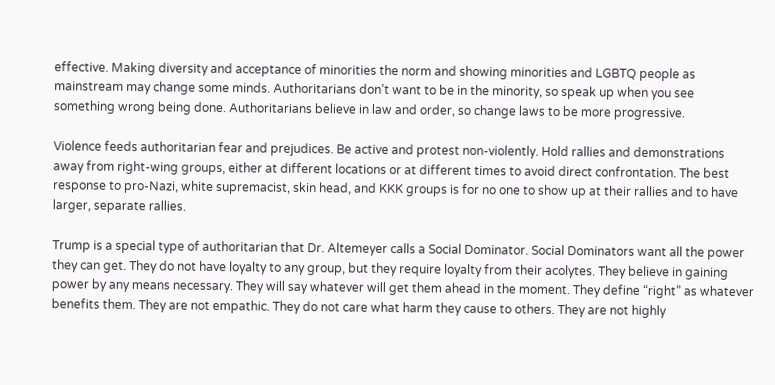effective. Making diversity and acceptance of minorities the norm and showing minorities and LGBTQ people as mainstream may change some minds. Authoritarians don’t want to be in the minority, so speak up when you see something wrong being done. Authoritarians believe in law and order, so change laws to be more progressive.

Violence feeds authoritarian fear and prejudices. Be active and protest non-violently. Hold rallies and demonstrations away from right-wing groups, either at different locations or at different times to avoid direct confrontation. The best response to pro-Nazi, white supremacist, skin head, and KKK groups is for no one to show up at their rallies and to have larger, separate rallies.

Trump is a special type of authoritarian that Dr. Altemeyer calls a Social Dominator. Social Dominators want all the power they can get. They do not have loyalty to any group, but they require loyalty from their acolytes. They believe in gaining power by any means necessary. They will say whatever will get them ahead in the moment. They define “right” as whatever benefits them. They are not empathic. They do not care what harm they cause to others. They are not highly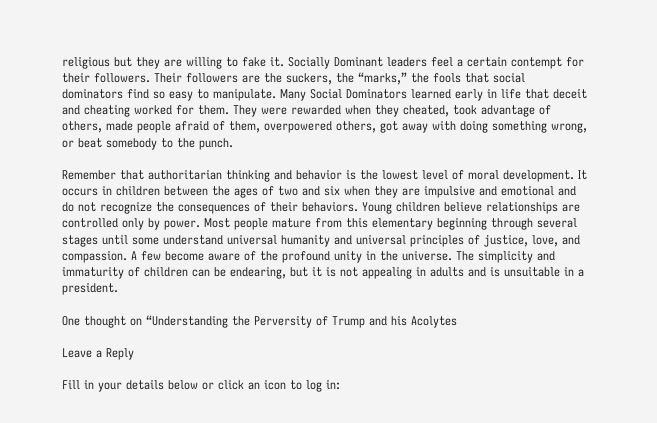religious but they are willing to fake it. Socially Dominant leaders feel a certain contempt for their followers. Their followers are the suckers, the “marks,” the fools that social dominators find so easy to manipulate. Many Social Dominators learned early in life that deceit and cheating worked for them. They were rewarded when they cheated, took advantage of others, made people afraid of them, overpowered others, got away with doing something wrong, or beat somebody to the punch.

Remember that authoritarian thinking and behavior is the lowest level of moral development. It occurs in children between the ages of two and six when they are impulsive and emotional and do not recognize the consequences of their behaviors. Young children believe relationships are controlled only by power. Most people mature from this elementary beginning through several stages until some understand universal humanity and universal principles of justice, love, and compassion. A few become aware of the profound unity in the universe. The simplicity and immaturity of children can be endearing, but it is not appealing in adults and is unsuitable in a president.

One thought on “Understanding the Perversity of Trump and his Acolytes

Leave a Reply

Fill in your details below or click an icon to log in: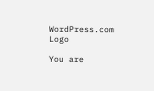WordPress.com Logo

You are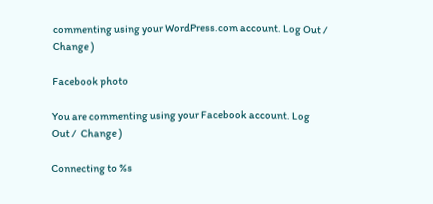commenting using your WordPress.com account. Log Out /  Change )

Facebook photo

You are commenting using your Facebook account. Log Out /  Change )

Connecting to %s